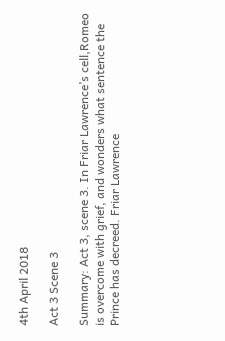4th April 2018

Act 3 Scene 3

Summary: Act 3, scene 3. In Friar Lawrence’s cell,Romeo is overcome with grief, and wonders what sentence the Prince has decreed. Friar Lawrence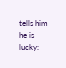tells him he is lucky: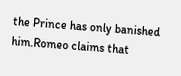the Prince has only banished him.Romeo claims that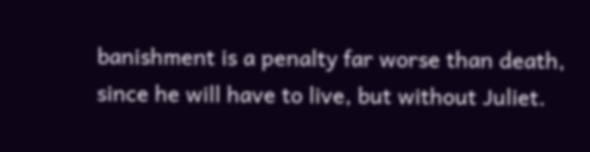banishment is a penalty far worse than death, since he will have to live, but without Juliet.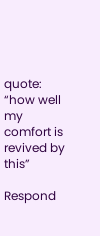quote: “how well my comfort is revived by this”

Respond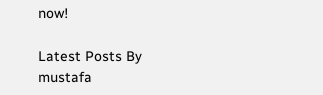now!

Latest Posts By mustafa